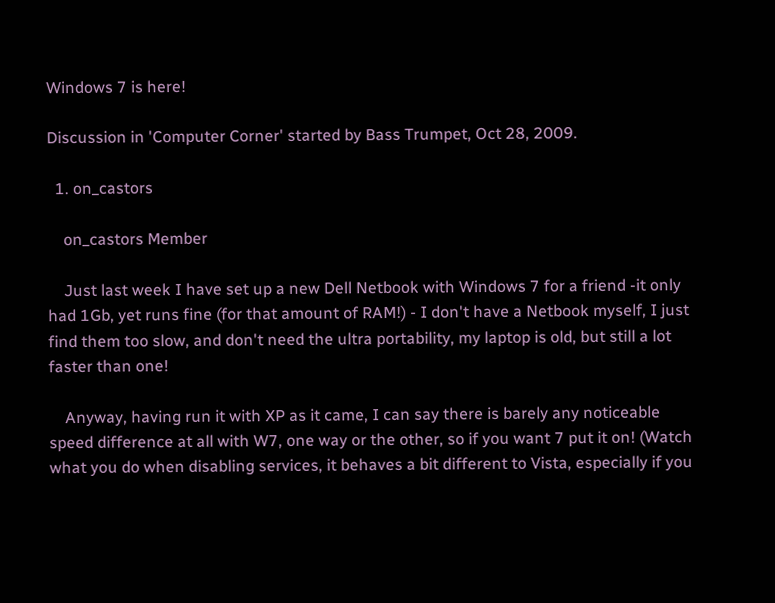Windows 7 is here!

Discussion in 'Computer Corner' started by Bass Trumpet, Oct 28, 2009.

  1. on_castors

    on_castors Member

    Just last week I have set up a new Dell Netbook with Windows 7 for a friend -it only had 1Gb, yet runs fine (for that amount of RAM!) - I don't have a Netbook myself, I just find them too slow, and don't need the ultra portability, my laptop is old, but still a lot faster than one!

    Anyway, having run it with XP as it came, I can say there is barely any noticeable speed difference at all with W7, one way or the other, so if you want 7 put it on! (Watch what you do when disabling services, it behaves a bit different to Vista, especially if you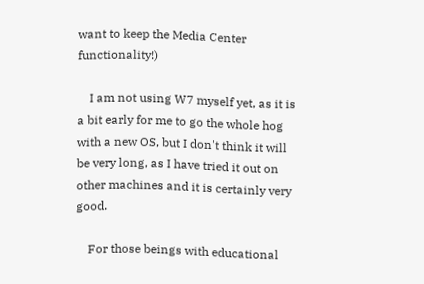want to keep the Media Center functionality!)

    I am not using W7 myself yet, as it is a bit early for me to go the whole hog with a new OS, but I don't think it will be very long, as I have tried it out on other machines and it is certainly very good.

    For those beings with educational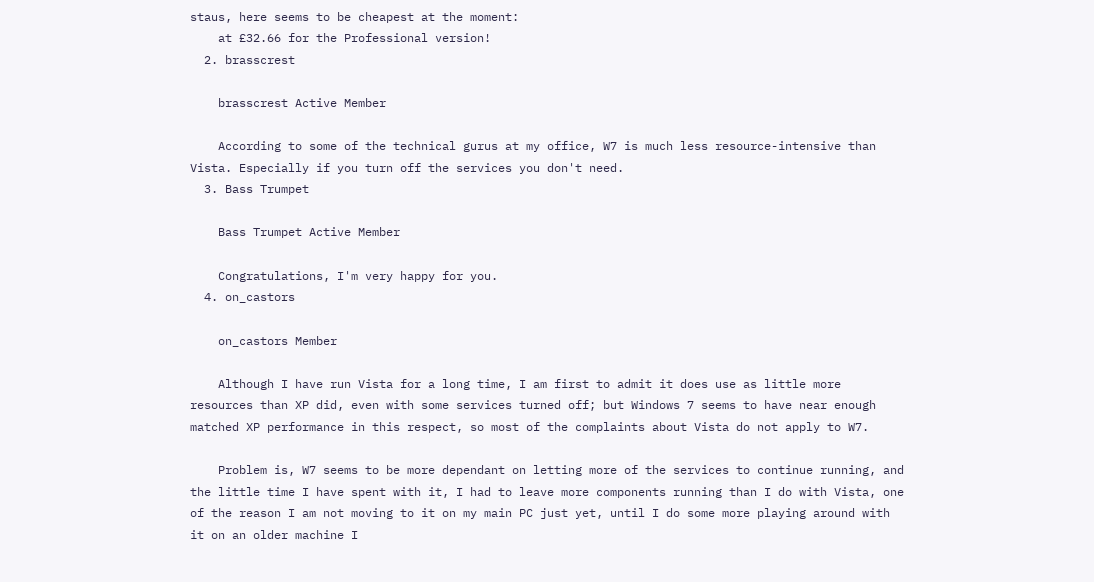staus, here seems to be cheapest at the moment:
    at £32.66 for the Professional version!
  2. brasscrest

    brasscrest Active Member

    According to some of the technical gurus at my office, W7 is much less resource-intensive than Vista. Especially if you turn off the services you don't need.
  3. Bass Trumpet

    Bass Trumpet Active Member

    Congratulations, I'm very happy for you.
  4. on_castors

    on_castors Member

    Although I have run Vista for a long time, I am first to admit it does use as little more resources than XP did, even with some services turned off; but Windows 7 seems to have near enough matched XP performance in this respect, so most of the complaints about Vista do not apply to W7.

    Problem is, W7 seems to be more dependant on letting more of the services to continue running, and the little time I have spent with it, I had to leave more components running than I do with Vista, one of the reason I am not moving to it on my main PC just yet, until I do some more playing around with it on an older machine I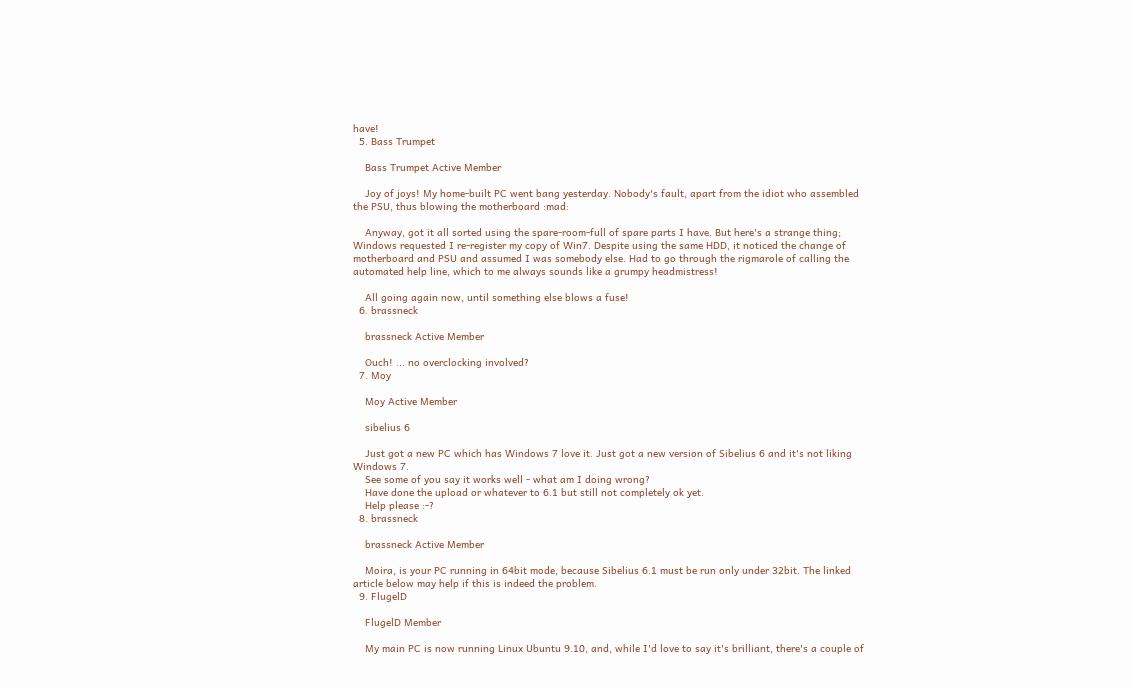have!
  5. Bass Trumpet

    Bass Trumpet Active Member

    Joy of joys! My home-built PC went bang yesterday. Nobody's fault, apart from the idiot who assembled the PSU, thus blowing the motherboard :mad:

    Anyway, got it all sorted using the spare-room-full of spare parts I have. But here's a strange thing; Windows requested I re-register my copy of Win7. Despite using the same HDD, it noticed the change of motherboard and PSU and assumed I was somebody else. Had to go through the rigmarole of calling the automated help line, which to me always sounds like a grumpy headmistress!

    All going again now, until something else blows a fuse!
  6. brassneck

    brassneck Active Member

    Ouch! ... no overclocking involved?
  7. Moy

    Moy Active Member

    sibelius 6

    Just got a new PC which has Windows 7 love it. Just got a new version of Sibelius 6 and it's not liking Windows 7.
    See some of you say it works well - what am I doing wrong?
    Have done the upload or whatever to 6.1 but still not completely ok yet.
    Help please :-?
  8. brassneck

    brassneck Active Member

    Moira, is your PC running in 64bit mode, because Sibelius 6.1 must be run only under 32bit. The linked article below may help if this is indeed the problem.
  9. FlugelD

    FlugelD Member

    My main PC is now running Linux Ubuntu 9.10, and, while I'd love to say it's brilliant, there's a couple of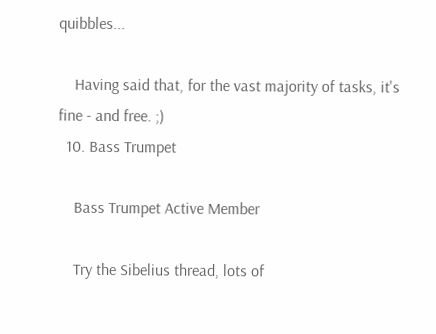quibbles...

    Having said that, for the vast majority of tasks, it's fine - and free. ;)
  10. Bass Trumpet

    Bass Trumpet Active Member

    Try the Sibelius thread, lots of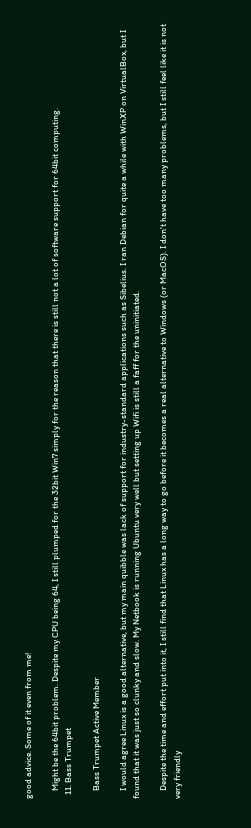good advice. Some of it even from me!

    Might be the 64bit problem. Despite my CPU being 64, I still plumped for the 32bit Win7 simply for the reason that there is still not a lot of software support for 64bit computing.
  11. Bass Trumpet

    Bass Trumpet Active Member

    I would agree Linux is a good alternative, but my main quibble was lack of support for industry-standard applications such as Sibelius. I ran Debian for quite a while with WinXP on VirtualBox, but I found that it was just so clunky and slow. My Netbook is running Ubuntu very well but setting up Wifi is still a faff for the uninitiated.

    Despite the time and effort put into it, I still find that Linux has a long way to go before it becomes a real alternative to Windows (or MacOS). I don't have too many problems, but I still feel like it is not very friendly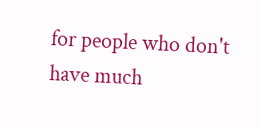for people who don't have much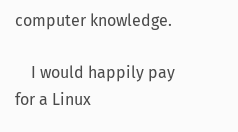computer knowledge.

    I would happily pay for a Linux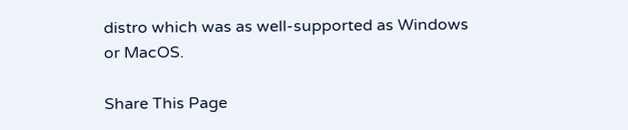distro which was as well-supported as Windows or MacOS.

Share This Page